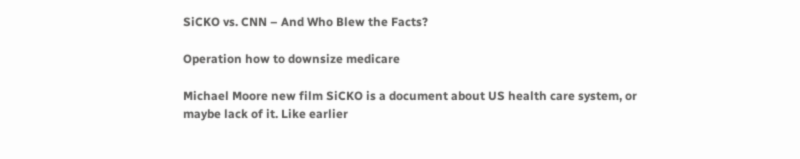SiCKO vs. CNN – And Who Blew the Facts?

Operation how to downsize medicare

Michael Moore new film SiCKO is a document about US health care system, or maybe lack of it. Like earlier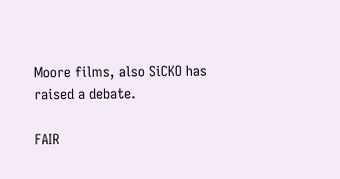Moore films, also SiCKO has raised a debate.

FAIR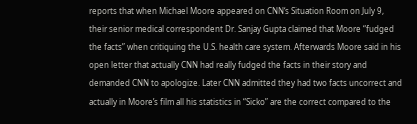reports that when Michael Moore appeared on CNN‘s Situation Room on July 9, their senior medical correspondent Dr. Sanjay Gupta claimed that Moore “fudged the facts” when critiquing the U.S. health care system. Afterwards Moore said in his open letter that actually CNN had really fudged the facts in their story and demanded CNN to apologize. Later CNN admitted they had two facts uncorrect and actually in Moore’s film all his statistics in “Sicko” are the correct compared to the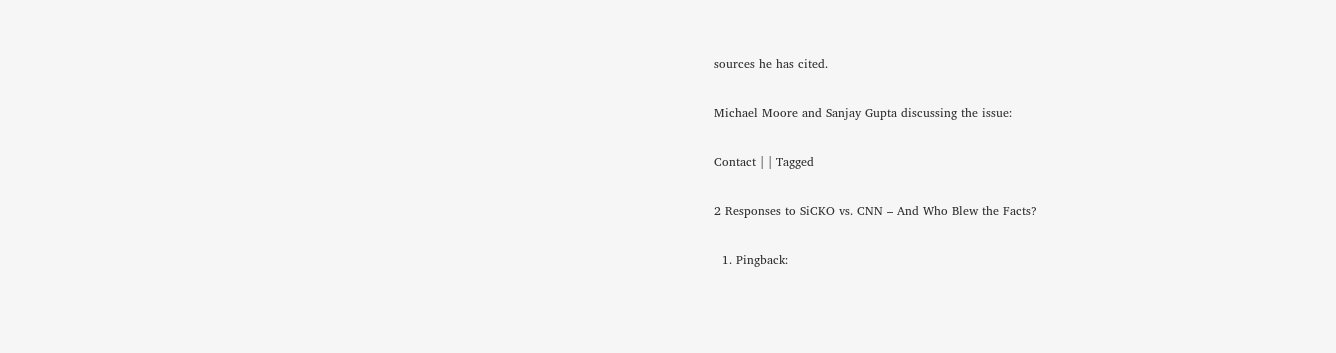sources he has cited.

Michael Moore and Sanjay Gupta discussing the issue:

Contact | | Tagged

2 Responses to SiCKO vs. CNN – And Who Blew the Facts?

  1. Pingback: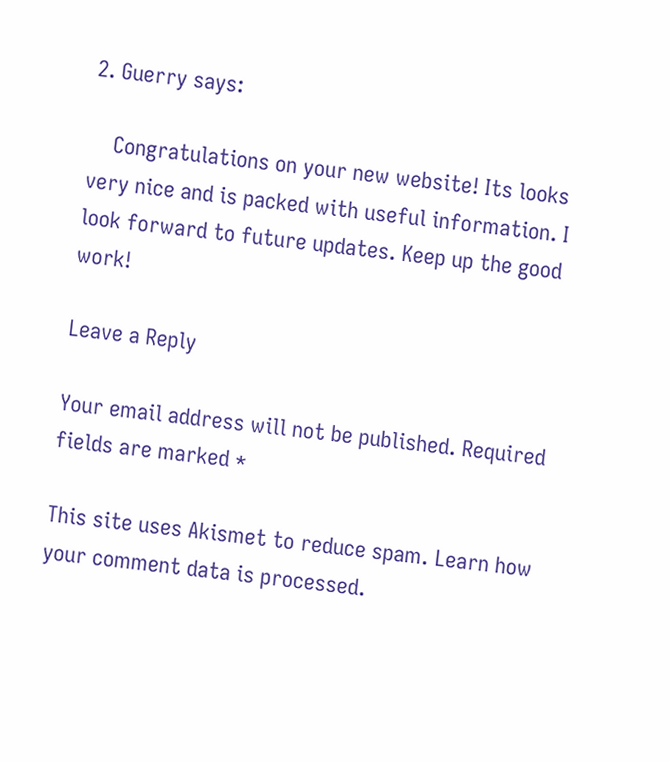2. Guerry says:

    Congratulations on your new website! Its looks very nice and is packed with useful information. I look forward to future updates. Keep up the good work!

Leave a Reply

Your email address will not be published. Required fields are marked *

This site uses Akismet to reduce spam. Learn how your comment data is processed.